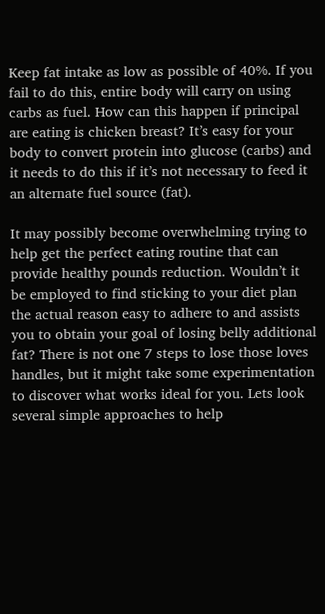Keep fat intake as low as possible of 40%. If you fail to do this, entire body will carry on using carbs as fuel. How can this happen if principal are eating is chicken breast? It’s easy for your body to convert protein into glucose (carbs) and it needs to do this if it’s not necessary to feed it an alternate fuel source (fat).

It may possibly become overwhelming trying to help get the perfect eating routine that can provide healthy pounds reduction. Wouldn’t it be employed to find sticking to your diet plan the actual reason easy to adhere to and assists you to obtain your goal of losing belly additional fat? There is not one 7 steps to lose those loves handles, but it might take some experimentation to discover what works ideal for you. Lets look several simple approaches to help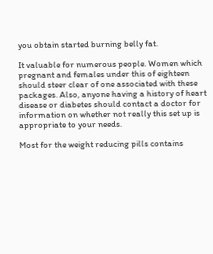you obtain started burning belly fat.

It valuable for numerous people. Women which pregnant and females under this of eighteen should steer clear of one associated with these packages. Also, anyone having a history of heart disease or diabetes should contact a doctor for information on whether not really this set up is appropriate to your needs.

Most for the weight reducing pills contains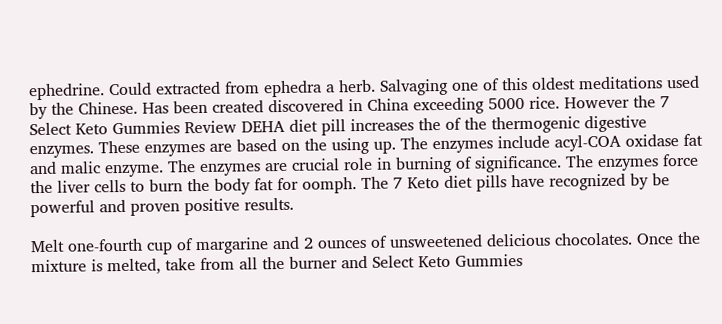ephedrine. Could extracted from ephedra a herb. Salvaging one of this oldest meditations used by the Chinese. Has been created discovered in China exceeding 5000 rice. However the 7 Select Keto Gummies Review DEHA diet pill increases the of the thermogenic digestive enzymes. These enzymes are based on the using up. The enzymes include acyl-COA oxidase fat and malic enzyme. The enzymes are crucial role in burning of significance. The enzymes force the liver cells to burn the body fat for oomph. The 7 Keto diet pills have recognized by be powerful and proven positive results.

Melt one-fourth cup of margarine and 2 ounces of unsweetened delicious chocolates. Once the mixture is melted, take from all the burner and Select Keto Gummies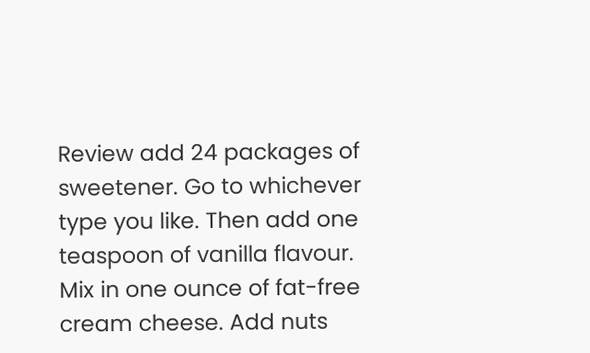Review add 24 packages of sweetener. Go to whichever type you like. Then add one teaspoon of vanilla flavour. Mix in one ounce of fat-free cream cheese. Add nuts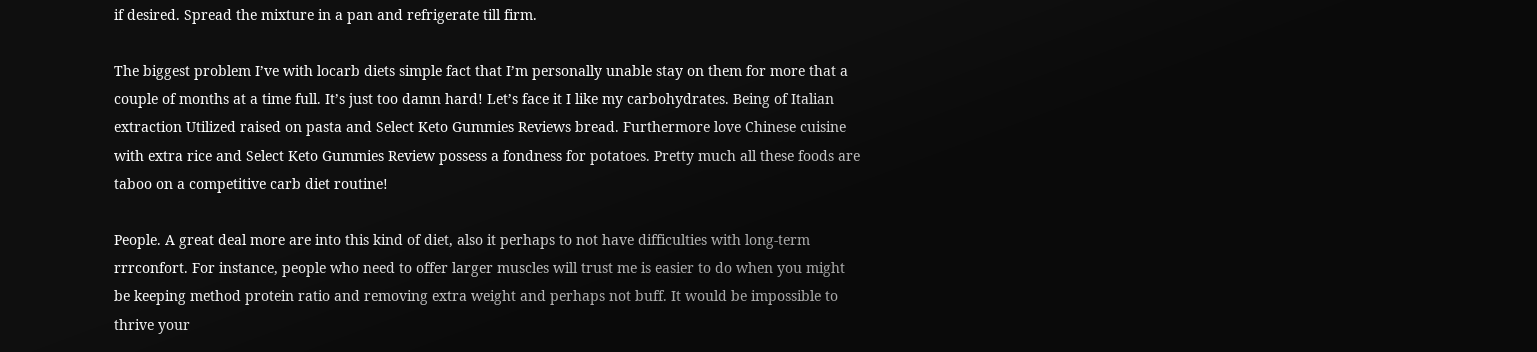if desired. Spread the mixture in a pan and refrigerate till firm.

The biggest problem I’ve with locarb diets simple fact that I’m personally unable stay on them for more that a couple of months at a time full. It’s just too damn hard! Let’s face it I like my carbohydrates. Being of Italian extraction Utilized raised on pasta and Select Keto Gummies Reviews bread. Furthermore love Chinese cuisine with extra rice and Select Keto Gummies Review possess a fondness for potatoes. Pretty much all these foods are taboo on a competitive carb diet routine!

People. A great deal more are into this kind of diet, also it perhaps to not have difficulties with long-term rrrconfort. For instance, people who need to offer larger muscles will trust me is easier to do when you might be keeping method protein ratio and removing extra weight and perhaps not buff. It would be impossible to thrive your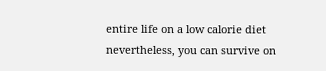entire life on a low calorie diet nevertheless, you can survive on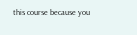this course because you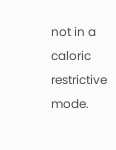not in a caloric restrictive mode.